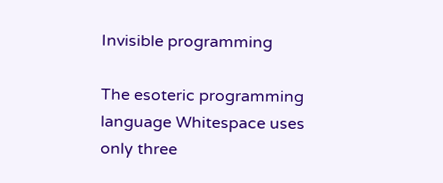Invisible programming

The esoteric programming language Whitespace uses only three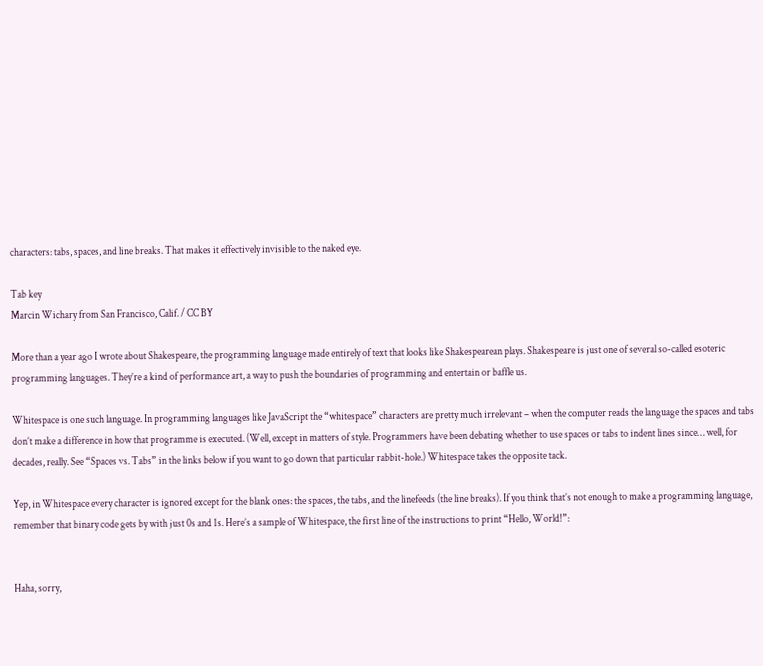characters: tabs, spaces, and line breaks. That makes it effectively invisible to the naked eye.

Tab key
Marcin Wichary from San Francisco, Calif. / CC BY

More than a year ago I wrote about Shakespeare, the programming language made entirely of text that looks like Shakespearean plays. Shakespeare is just one of several so-called esoteric programming languages. They’re a kind of performance art, a way to push the boundaries of programming and entertain or baffle us.

Whitespace is one such language. In programming languages like JavaScript the “whitespace” characters are pretty much irrelevant – when the computer reads the language the spaces and tabs don’t make a difference in how that programme is executed. (Well, except in matters of style. Programmers have been debating whether to use spaces or tabs to indent lines since… well, for decades, really. See “Spaces vs. Tabs” in the links below if you want to go down that particular rabbit-hole.) Whitespace takes the opposite tack.

Yep, in Whitespace every character is ignored except for the blank ones: the spaces, the tabs, and the linefeeds (the line breaks). If you think that’s not enough to make a programming language, remember that binary code gets by with just 0s and 1s. Here’s a sample of Whitespace, the first line of the instructions to print “Hello, World!”:


Haha, sorry,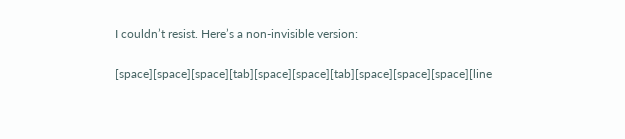I couldn’t resist. Here’s a non-invisible version:

[space][space][space][tab][space][space][tab][space][space][space][line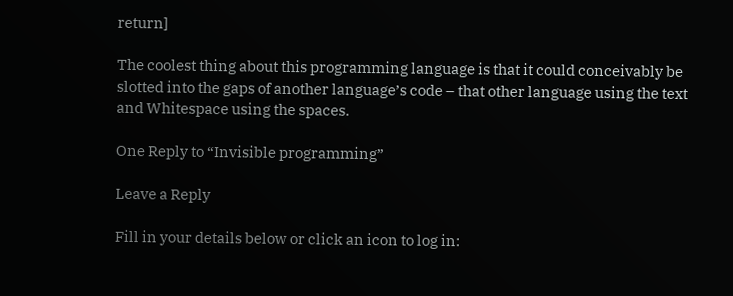return]

The coolest thing about this programming language is that it could conceivably be slotted into the gaps of another language’s code – that other language using the text and Whitespace using the spaces.

One Reply to “Invisible programming”

Leave a Reply

Fill in your details below or click an icon to log in: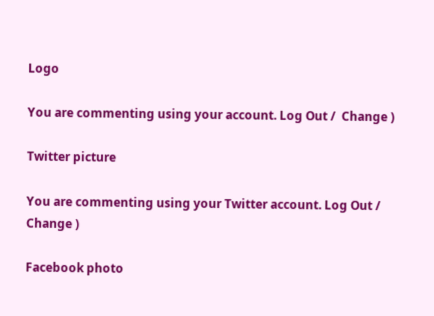Logo

You are commenting using your account. Log Out /  Change )

Twitter picture

You are commenting using your Twitter account. Log Out /  Change )

Facebook photo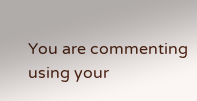You are commenting using your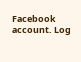Facebook account. Log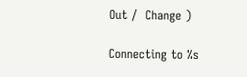Out /  Change )

Connecting to %s